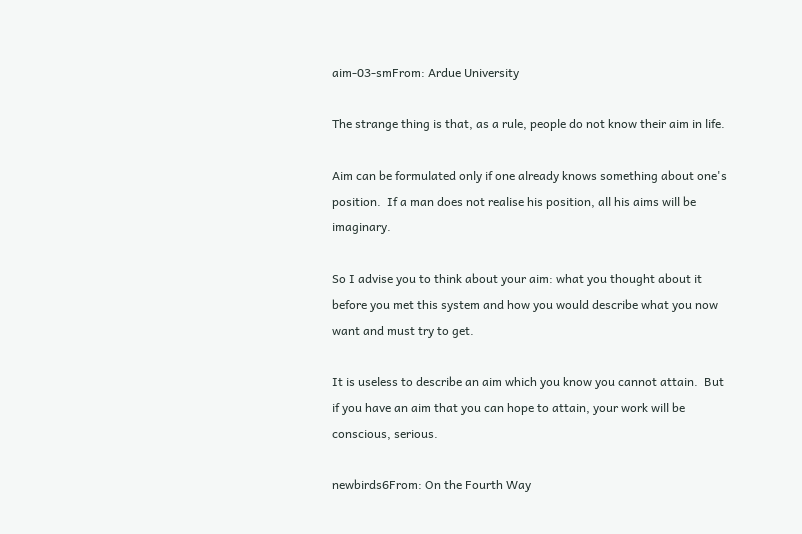aim-03-smFrom: Ardue University

The strange thing is that, as a rule, people do not know their aim in life.

Aim can be formulated only if one already knows something about one's position.  If a man does not realise his position, all his aims will be imaginary.

So I advise you to think about your aim: what you thought about it before you met this system and how you would describe what you now want and must try to get.

It is useless to describe an aim which you know you cannot attain.  But if you have an aim that you can hope to attain, your work will be conscious, serious.

newbirds6From: On the Fourth Way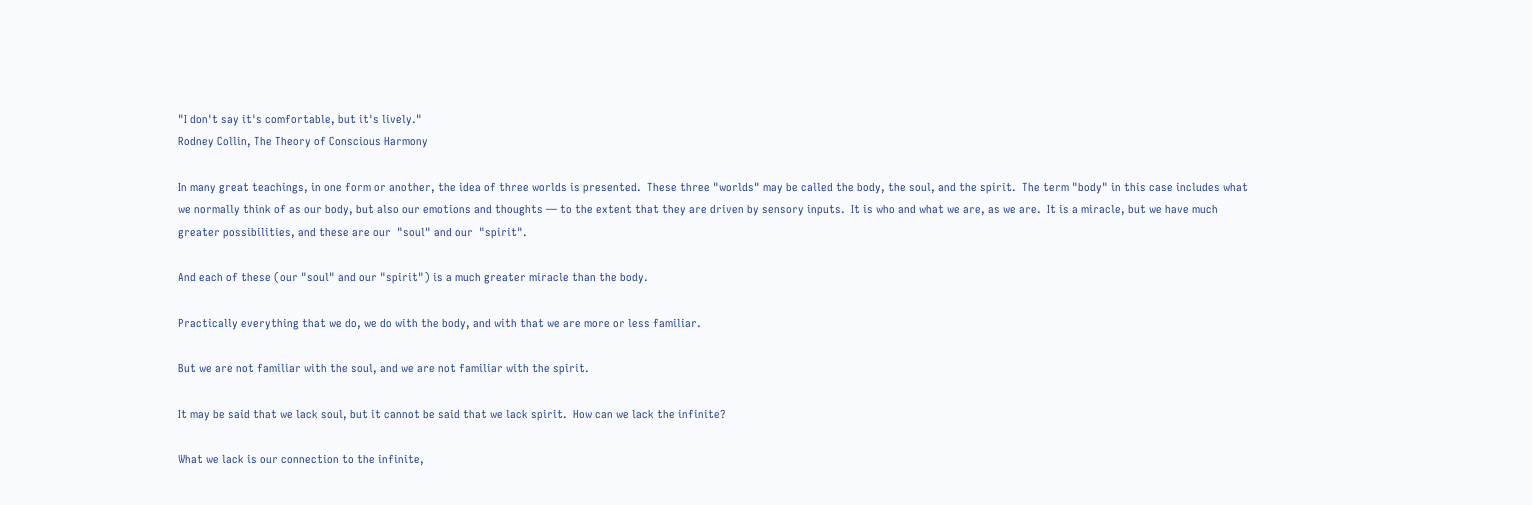"I don't say it's comfortable, but it's lively."
Rodney Collin, The Theory of Conscious Harmony

In many great teachings, in one form or another, the idea of three worlds is presented.  These three "worlds" may be called the body, the soul, and the spirit.  The term "body" in this case includes what we normally think of as our body, but also our emotions and thoughts — to the extent that they are driven by sensory inputs.  It is who and what we are, as we are.  It is a miracle, but we have much greater possibilities, and these are our  "soul" and our  "spirit".

And each of these (our "soul" and our "spirit") is a much greater miracle than the body.

Practically everything that we do, we do with the body, and with that we are more or less familiar.

But we are not familiar with the soul, and we are not familiar with the spirit.

It may be said that we lack soul, but it cannot be said that we lack spirit.  How can we lack the infinite?

What we lack is our connection to the infinite,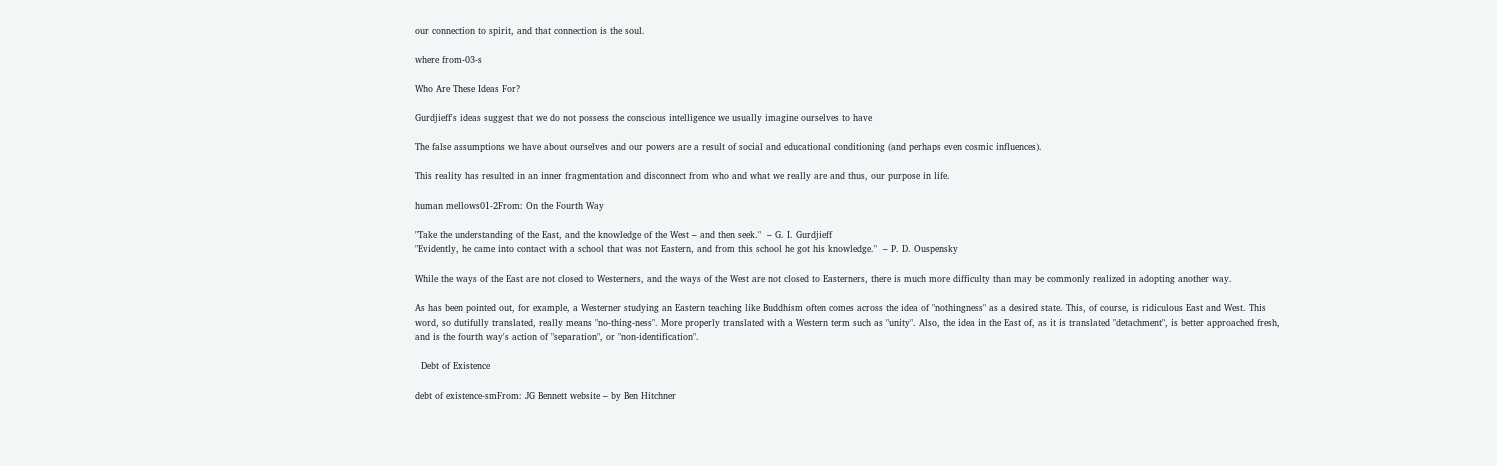our connection to spirit, and that connection is the soul.

where from-03-s

Who Are These Ideas For?

Gurdjieff's ideas suggest that we do not possess the conscious intelligence we usually imagine ourselves to have

The false assumptions we have about ourselves and our powers are a result of social and educational conditioning (and perhaps even cosmic influences).

This reality has resulted in an inner fragmentation and disconnect from who and what we really are and thus, our purpose in life.

human mellows01-2From: On the Fourth Way

"Take the understanding of the East, and the knowledge of the West – and then seek."  – G. I. Gurdjieff
"Evidently, he came into contact with a school that was not Eastern, and from this school he got his knowledge."  – P. D. Ouspensky

While the ways of the East are not closed to Westerners, and the ways of the West are not closed to Easterners, there is much more difficulty than may be commonly realized in adopting another way.

As has been pointed out, for example, a Westerner studying an Eastern teaching like Buddhism often comes across the idea of "nothingness" as a desired state. This, of course, is ridiculous East and West. This word, so dutifully translated, really means "no-thing-ness". More properly translated with a Western term such as "unity". Also, the idea in the East of, as it is translated "detachment", is better approached fresh, and is the fourth way's action of "separation", or "non-identification".

  Debt of Existence

debt of existence-smFrom: JG Bennett website – by Ben Hitchner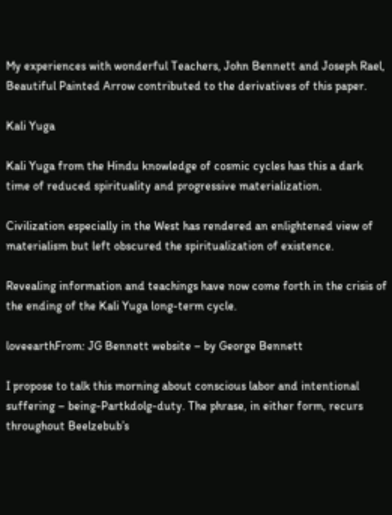My experiences with wonderful Teachers, John Bennett and Joseph Rael, Beautiful Painted Arrow contributed to the derivatives of this paper.

Kali Yuga

Kali Yuga from the Hindu knowledge of cosmic cycles has this a dark time of reduced spirituality and progressive materialization.

Civilization especially in the West has rendered an enlightened view of materialism but left obscured the spiritualization of existence.

Revealing information and teachings have now come forth in the crisis of the ending of the Kali Yuga long-term cycle.

loveearthFrom: JG Bennett website – by George Bennett

I propose to talk this morning about conscious labor and intentional suffering – being-Partkdolg-duty. The phrase, in either form, recurs throughout Beelzebub’s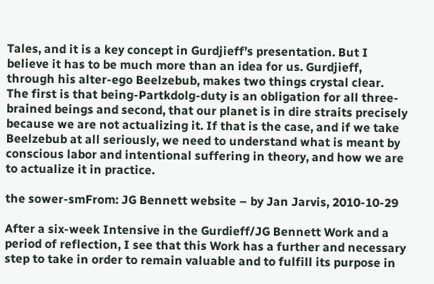Tales, and it is a key concept in Gurdjieff’s presentation. But I believe it has to be much more than an idea for us. Gurdjieff, through his alter-ego Beelzebub, makes two things crystal clear. The first is that being-Partkdolg-duty is an obligation for all three-brained beings and second, that our planet is in dire straits precisely because we are not actualizing it. If that is the case, and if we take Beelzebub at all seriously, we need to understand what is meant by conscious labor and intentional suffering in theory, and how we are to actualize it in practice.

the sower-smFrom: JG Bennett website – by Jan Jarvis, 2010-10-29

After a six-week Intensive in the Gurdieff/JG Bennett Work and a period of reflection, I see that this Work has a further and necessary step to take in order to remain valuable and to fulfill its purpose in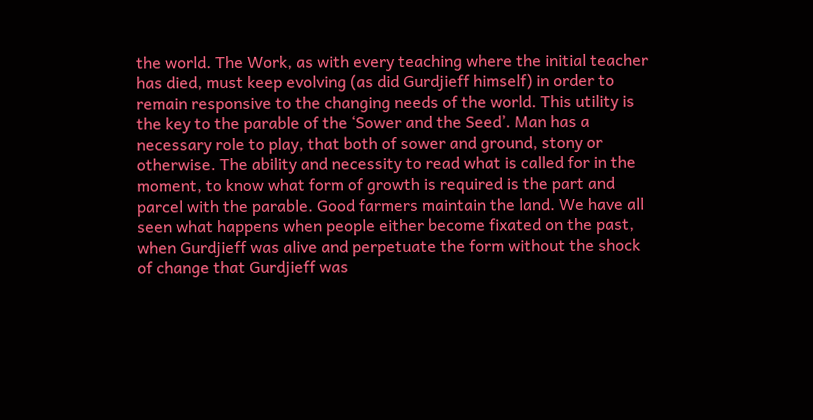the world. The Work, as with every teaching where the initial teacher has died, must keep evolving (as did Gurdjieff himself) in order to remain responsive to the changing needs of the world. This utility is the key to the parable of the ‘Sower and the Seed’. Man has a necessary role to play, that both of sower and ground, stony or otherwise. The ability and necessity to read what is called for in the moment, to know what form of growth is required is the part and parcel with the parable. Good farmers maintain the land. We have all seen what happens when people either become fixated on the past, when Gurdjieff was alive and perpetuate the form without the shock of change that Gurdjieff was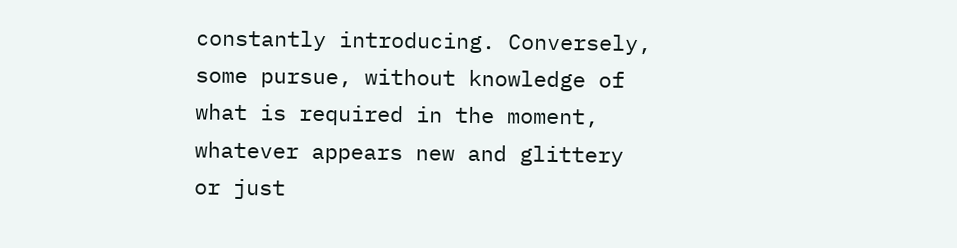constantly introducing. Conversely, some pursue, without knowledge of what is required in the moment, whatever appears new and glittery or just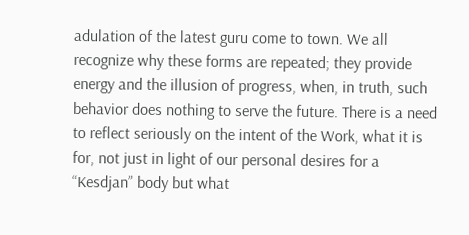adulation of the latest guru come to town. We all recognize why these forms are repeated; they provide energy and the illusion of progress, when, in truth, such behavior does nothing to serve the future. There is a need to reflect seriously on the intent of the Work, what it is for, not just in light of our personal desires for a “Kesdjan” body but what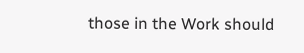those in the Work should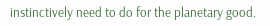instinctively need to do for the planetary good.